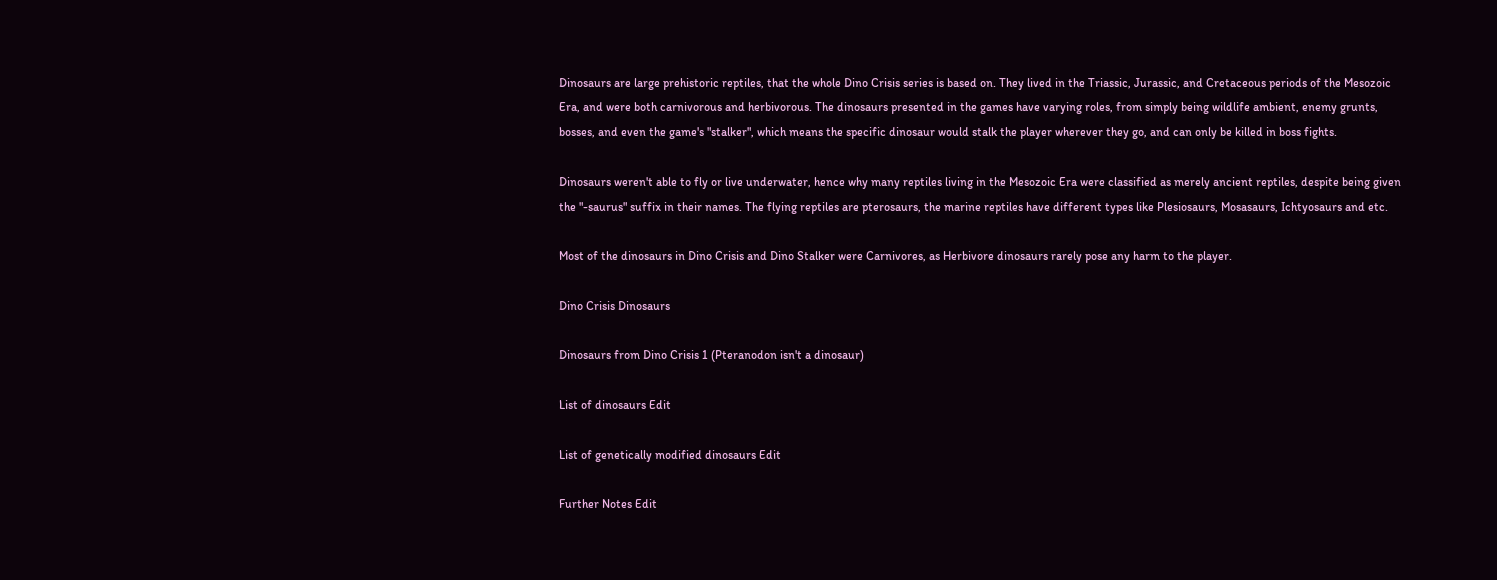Dinosaurs are large prehistoric reptiles, that the whole Dino Crisis series is based on. They lived in the Triassic, Jurassic, and Cretaceous periods of the Mesozoic Era, and were both carnivorous and herbivorous. The dinosaurs presented in the games have varying roles, from simply being wildlife ambient, enemy grunts, bosses, and even the game's "stalker", which means the specific dinosaur would stalk the player wherever they go, and can only be killed in boss fights.

Dinosaurs weren't able to fly or live underwater, hence why many reptiles living in the Mesozoic Era were classified as merely ancient reptiles, despite being given the "-saurus" suffix in their names. The flying reptiles are pterosaurs, the marine reptiles have different types like Plesiosaurs, Mosasaurs, Ichtyosaurs and etc.

Most of the dinosaurs in Dino Crisis and Dino Stalker were Carnivores, as Herbivore dinosaurs rarely pose any harm to the player.

Dino Crisis Dinosaurs

Dinosaurs from Dino Crisis 1 (Pteranodon isn't a dinosaur)

List of dinosaurs Edit

List of genetically modified dinosaurs Edit

Further Notes Edit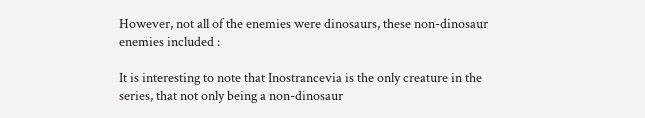However, not all of the enemies were dinosaurs, these non-dinosaur enemies included :

It is interesting to note that Inostrancevia is the only creature in the series, that not only being a non-dinosaur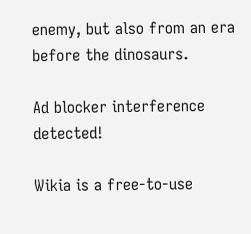enemy, but also from an era before the dinosaurs.

Ad blocker interference detected!

Wikia is a free-to-use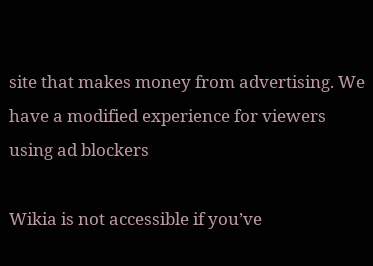site that makes money from advertising. We have a modified experience for viewers using ad blockers

Wikia is not accessible if you’ve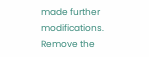made further modifications. Remove the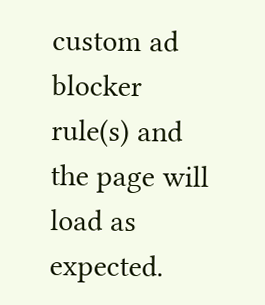custom ad blocker rule(s) and the page will load as expected.